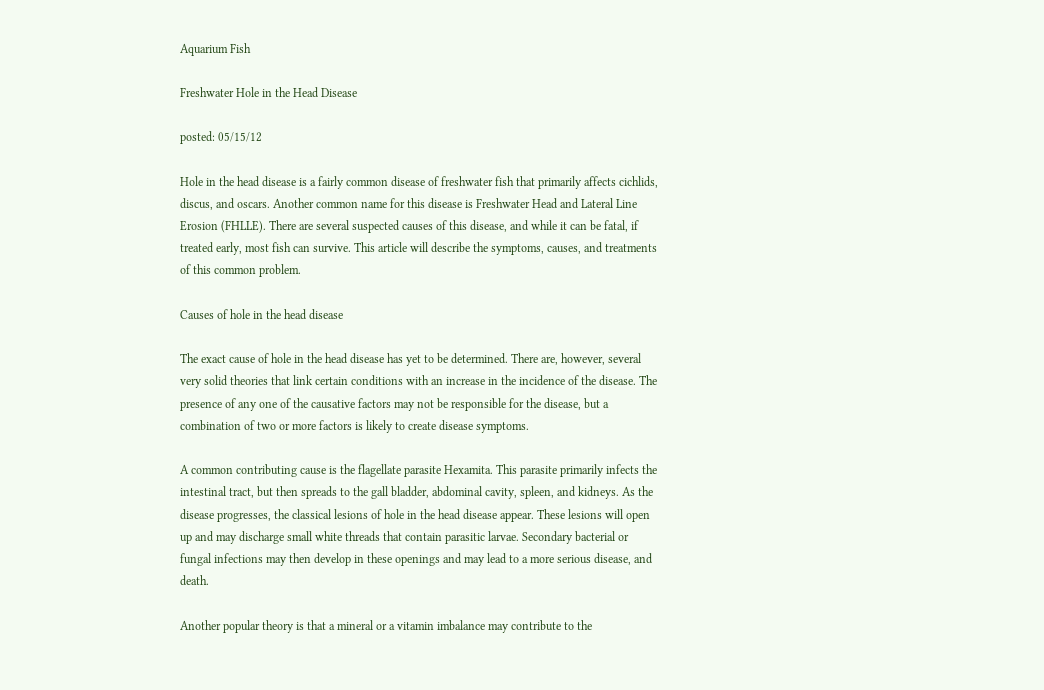Aquarium Fish

Freshwater Hole in the Head Disease

posted: 05/15/12

Hole in the head disease is a fairly common disease of freshwater fish that primarily affects cichlids, discus, and oscars. Another common name for this disease is Freshwater Head and Lateral Line Erosion (FHLLE). There are several suspected causes of this disease, and while it can be fatal, if treated early, most fish can survive. This article will describe the symptoms, causes, and treatments of this common problem.

Causes of hole in the head disease

The exact cause of hole in the head disease has yet to be determined. There are, however, several very solid theories that link certain conditions with an increase in the incidence of the disease. The presence of any one of the causative factors may not be responsible for the disease, but a combination of two or more factors is likely to create disease symptoms.

A common contributing cause is the flagellate parasite Hexamita. This parasite primarily infects the intestinal tract, but then spreads to the gall bladder, abdominal cavity, spleen, and kidneys. As the disease progresses, the classical lesions of hole in the head disease appear. These lesions will open up and may discharge small white threads that contain parasitic larvae. Secondary bacterial or fungal infections may then develop in these openings and may lead to a more serious disease, and death.

Another popular theory is that a mineral or a vitamin imbalance may contribute to the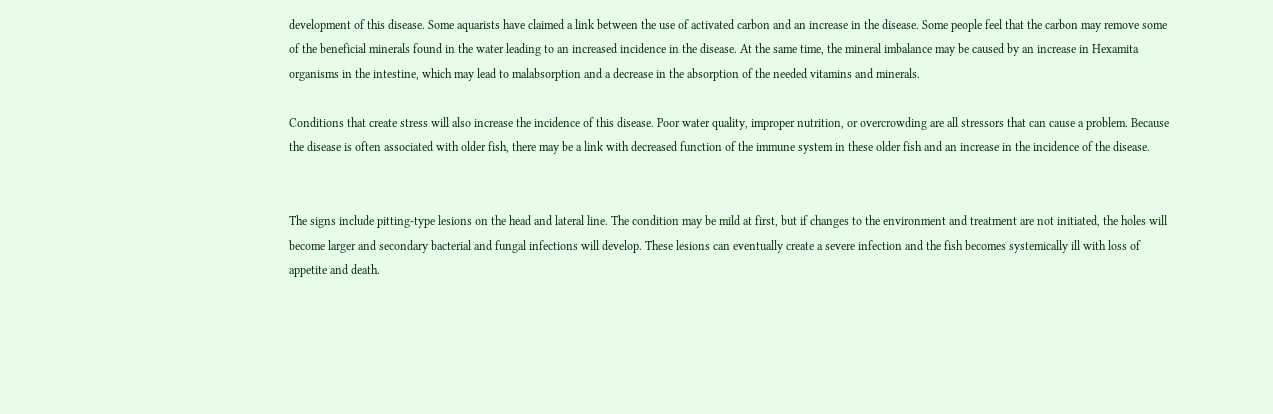development of this disease. Some aquarists have claimed a link between the use of activated carbon and an increase in the disease. Some people feel that the carbon may remove some of the beneficial minerals found in the water leading to an increased incidence in the disease. At the same time, the mineral imbalance may be caused by an increase in Hexamita organisms in the intestine, which may lead to malabsorption and a decrease in the absorption of the needed vitamins and minerals.

Conditions that create stress will also increase the incidence of this disease. Poor water quality, improper nutrition, or overcrowding are all stressors that can cause a problem. Because the disease is often associated with older fish, there may be a link with decreased function of the immune system in these older fish and an increase in the incidence of the disease.


The signs include pitting-type lesions on the head and lateral line. The condition may be mild at first, but if changes to the environment and treatment are not initiated, the holes will become larger and secondary bacterial and fungal infections will develop. These lesions can eventually create a severe infection and the fish becomes systemically ill with loss of appetite and death.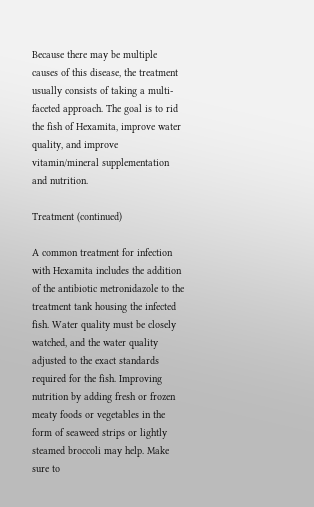Because there may be multiple causes of this disease, the treatment usually consists of taking a multi-faceted approach. The goal is to rid the fish of Hexamita, improve water quality, and improve vitamin/mineral supplementation and nutrition.

Treatment (continued)

A common treatment for infection with Hexamita includes the addition of the antibiotic metronidazole to the treatment tank housing the infected fish. Water quality must be closely watched, and the water quality adjusted to the exact standards required for the fish. Improving nutrition by adding fresh or frozen meaty foods or vegetables in the form of seaweed strips or lightly steamed broccoli may help. Make sure to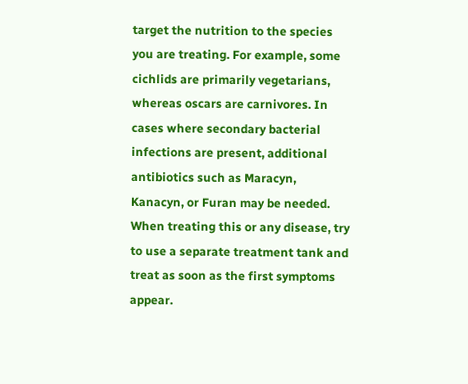target the nutrition to the species you are treating. For example, some cichlids are primarily vegetarians, whereas oscars are carnivores. In cases where secondary bacterial infections are present, additional antibiotics such as Maracyn, Kanacyn, or Furan may be needed. When treating this or any disease, try to use a separate treatment tank and treat as soon as the first symptoms appear.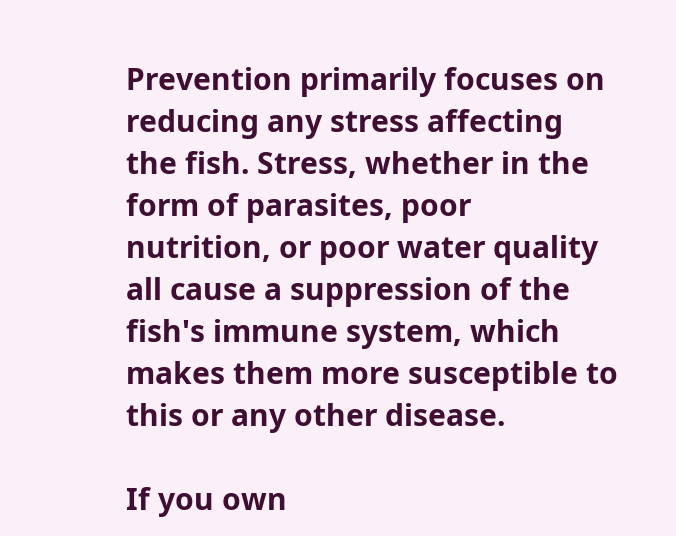Prevention primarily focuses on reducing any stress affecting the fish. Stress, whether in the form of parasites, poor nutrition, or poor water quality all cause a suppression of the fish's immune system, which makes them more susceptible to this or any other disease.

If you own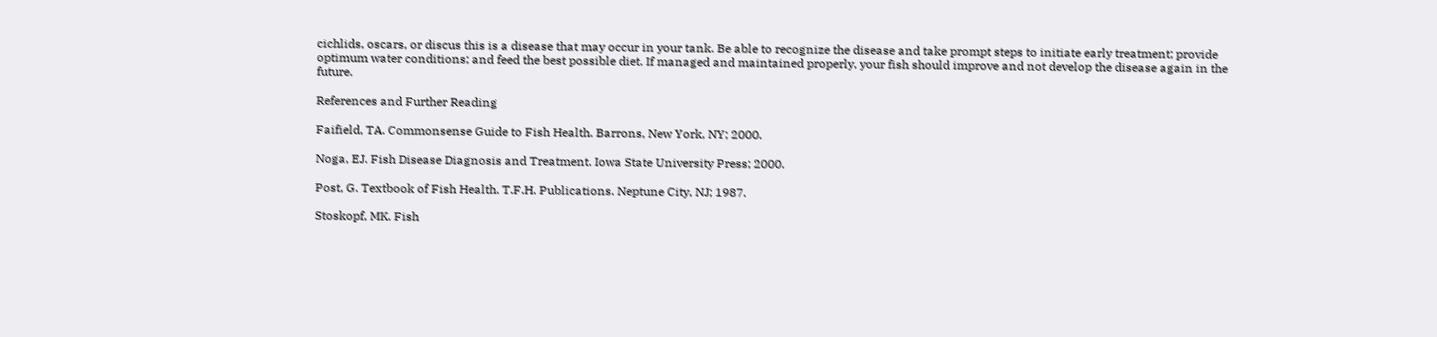cichlids, oscars, or discus this is a disease that may occur in your tank. Be able to recognize the disease and take prompt steps to initiate early treatment; provide optimum water conditions; and feed the best possible diet. If managed and maintained properly, your fish should improve and not develop the disease again in the future.

References and Further Reading

Faifield, TA. Commonsense Guide to Fish Health. Barrons, New York, NY; 2000.

Noga, EJ. Fish Disease Diagnosis and Treatment. Iowa State University Press; 2000.

Post, G. Textbook of Fish Health. T.F.H. Publications. Neptune City, NJ; 1987.

Stoskopf, MK. Fish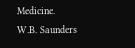Medicine. W.B. Saunders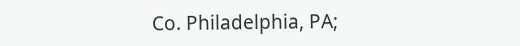Co. Philadelphia, PA;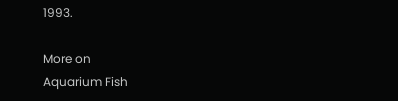1993.

More on
Aquarium Fish